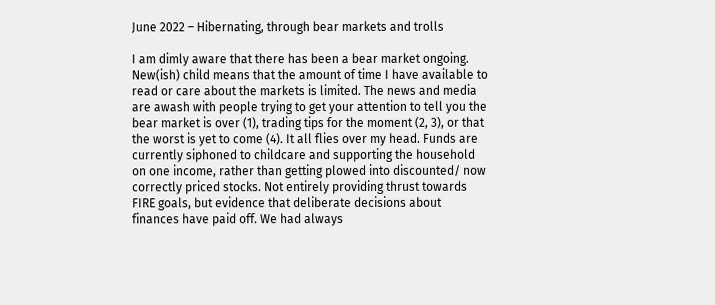June 2022 – Hibernating, through bear markets and trolls

I am dimly aware that there has been a bear market ongoing. New(ish) child means that the amount of time I have available to read or care about the markets is limited. The news and media are awash with people trying to get your attention to tell you the bear market is over (1), trading tips for the moment (2, 3), or that the worst is yet to come (4). It all flies over my head. Funds are currently siphoned to childcare and supporting the household on one income, rather than getting plowed into discounted/ now correctly priced stocks. Not entirely providing thrust towards FIRE goals, but evidence that deliberate decisions about finances have paid off. We had always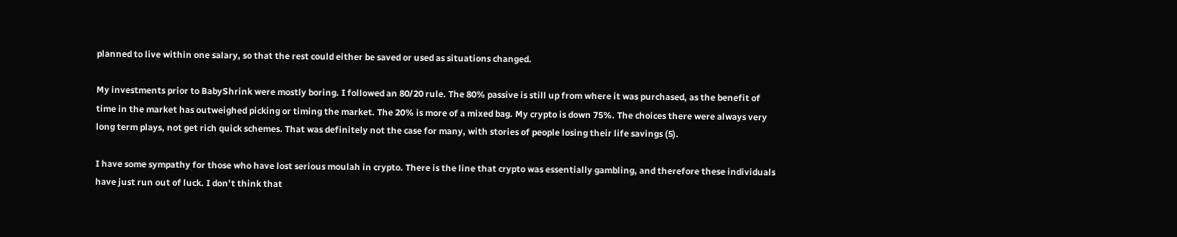planned to live within one salary, so that the rest could either be saved or used as situations changed.

My investments prior to BabyShrink were mostly boring. I followed an 80/20 rule. The 80% passive is still up from where it was purchased, as the benefit of time in the market has outweighed picking or timing the market. The 20% is more of a mixed bag. My crypto is down 75%. The choices there were always very long term plays, not get rich quick schemes. That was definitely not the case for many, with stories of people losing their life savings (5).

I have some sympathy for those who have lost serious moulah in crypto. There is the line that crypto was essentially gambling, and therefore these individuals have just run out of luck. I don’t think that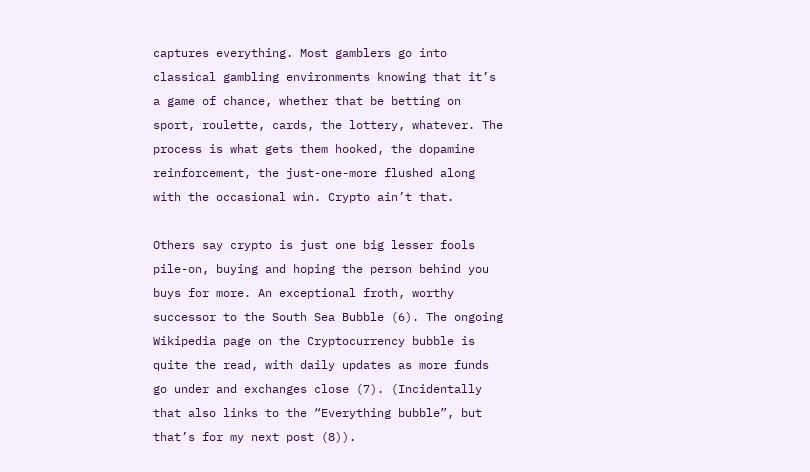captures everything. Most gamblers go into classical gambling environments knowing that it’s a game of chance, whether that be betting on sport, roulette, cards, the lottery, whatever. The process is what gets them hooked, the dopamine reinforcement, the just-one-more flushed along with the occasional win. Crypto ain’t that.

Others say crypto is just one big lesser fools pile-on, buying and hoping the person behind you buys for more. An exceptional froth, worthy successor to the South Sea Bubble (6). The ongoing Wikipedia page on the Cryptocurrency bubble is quite the read, with daily updates as more funds go under and exchanges close (7). (Incidentally that also links to the “Everything bubble”, but that’s for my next post (8)).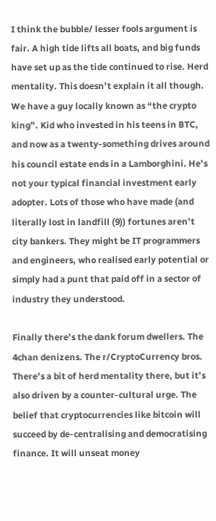I think the bubble/ lesser fools argument is fair. A high tide lifts all boats, and big funds have set up as the tide continued to rise. Herd mentality. This doesn’t explain it all though. We have a guy locally known as “the crypto king”. Kid who invested in his teens in BTC, and now as a twenty-something drives around his council estate ends in a Lamborghini. He’s not your typical financial investment early adopter. Lots of those who have made (and literally lost in landfill (9)) fortunes aren’t city bankers. They might be IT programmers and engineers, who realised early potential or simply had a punt that paid off in a sector of industry they understood.

Finally there’s the dank forum dwellers. The 4chan denizens. The r/CryptoCurrency bros. There’s a bit of herd mentality there, but it’s also driven by a counter-cultural urge. The belief that cryptocurrencies like bitcoin will succeed by de-centralising and democratising finance. It will unseat money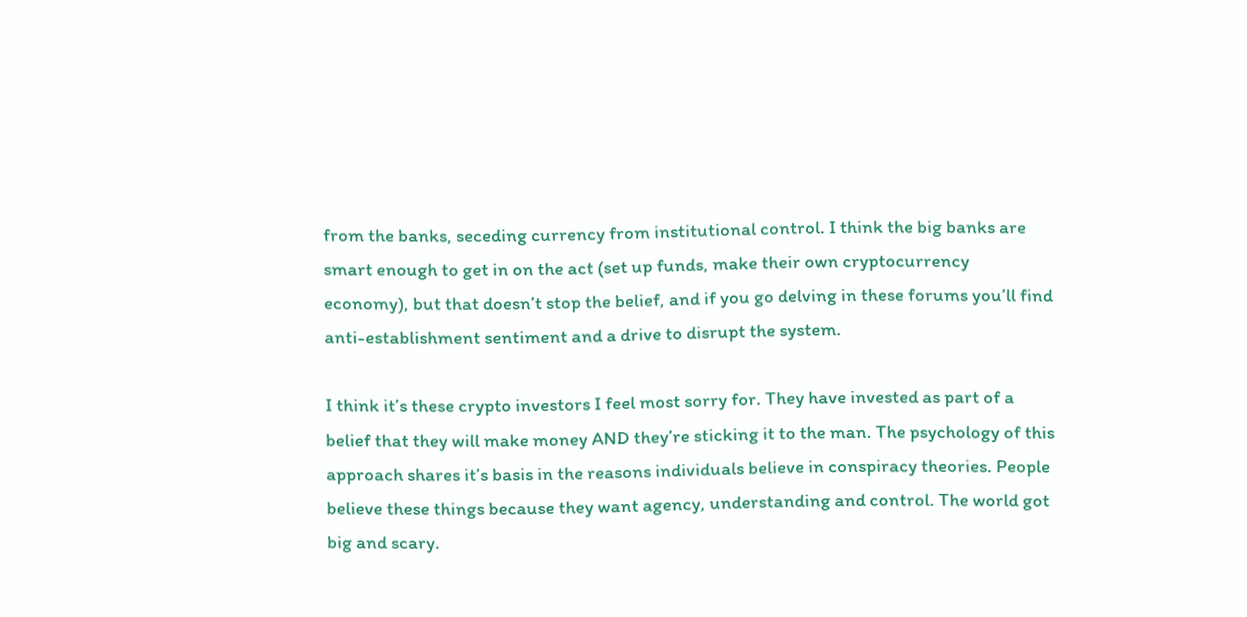from the banks, seceding currency from institutional control. I think the big banks are smart enough to get in on the act (set up funds, make their own cryptocurrency economy), but that doesn’t stop the belief, and if you go delving in these forums you’ll find anti-establishment sentiment and a drive to disrupt the system.

I think it’s these crypto investors I feel most sorry for. They have invested as part of a belief that they will make money AND they’re sticking it to the man. The psychology of this approach shares it’s basis in the reasons individuals believe in conspiracy theories. People believe these things because they want agency, understanding and control. The world got big and scary.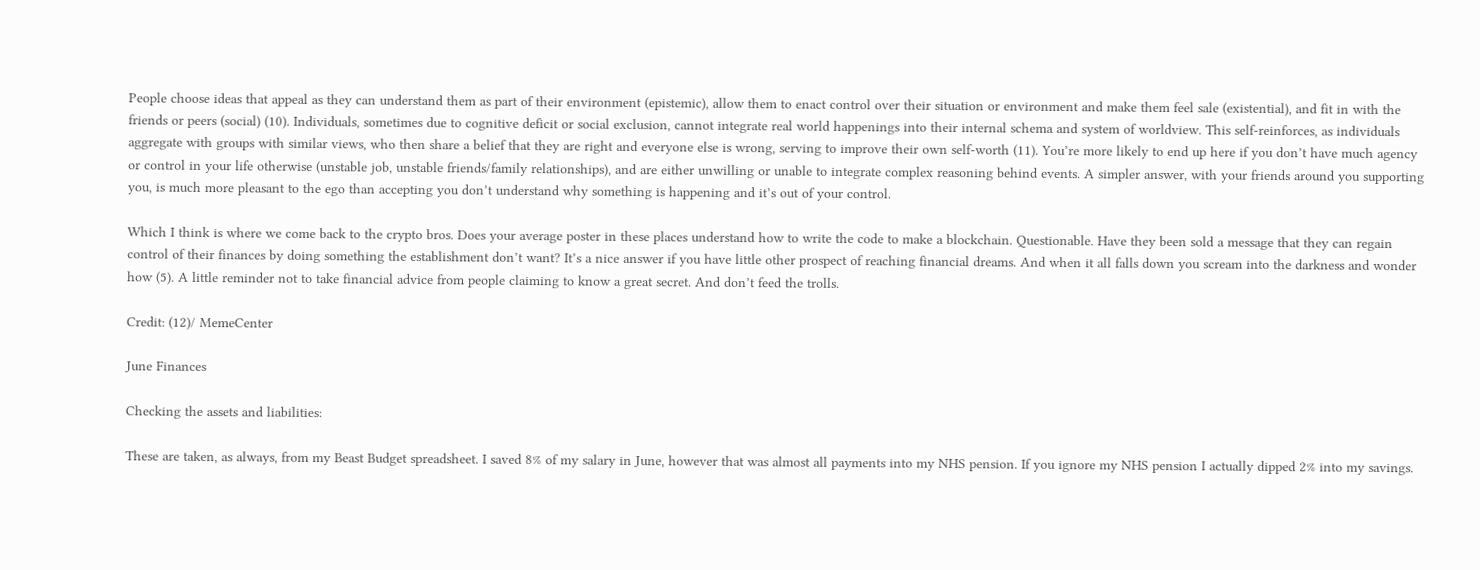People choose ideas that appeal as they can understand them as part of their environment (epistemic), allow them to enact control over their situation or environment and make them feel sale (existential), and fit in with the friends or peers (social) (10). Individuals, sometimes due to cognitive deficit or social exclusion, cannot integrate real world happenings into their internal schema and system of worldview. This self-reinforces, as individuals aggregate with groups with similar views, who then share a belief that they are right and everyone else is wrong, serving to improve their own self-worth (11). You’re more likely to end up here if you don’t have much agency or control in your life otherwise (unstable job, unstable friends/family relationships), and are either unwilling or unable to integrate complex reasoning behind events. A simpler answer, with your friends around you supporting you, is much more pleasant to the ego than accepting you don’t understand why something is happening and it’s out of your control.

Which I think is where we come back to the crypto bros. Does your average poster in these places understand how to write the code to make a blockchain. Questionable. Have they been sold a message that they can regain control of their finances by doing something the establishment don’t want? It’s a nice answer if you have little other prospect of reaching financial dreams. And when it all falls down you scream into the darkness and wonder how (5). A little reminder not to take financial advice from people claiming to know a great secret. And don’t feed the trolls.

Credit: (12)/ MemeCenter

June Finances

Checking the assets and liabilities:

These are taken, as always, from my Beast Budget spreadsheet. I saved 8% of my salary in June, however that was almost all payments into my NHS pension. If you ignore my NHS pension I actually dipped 2% into my savings.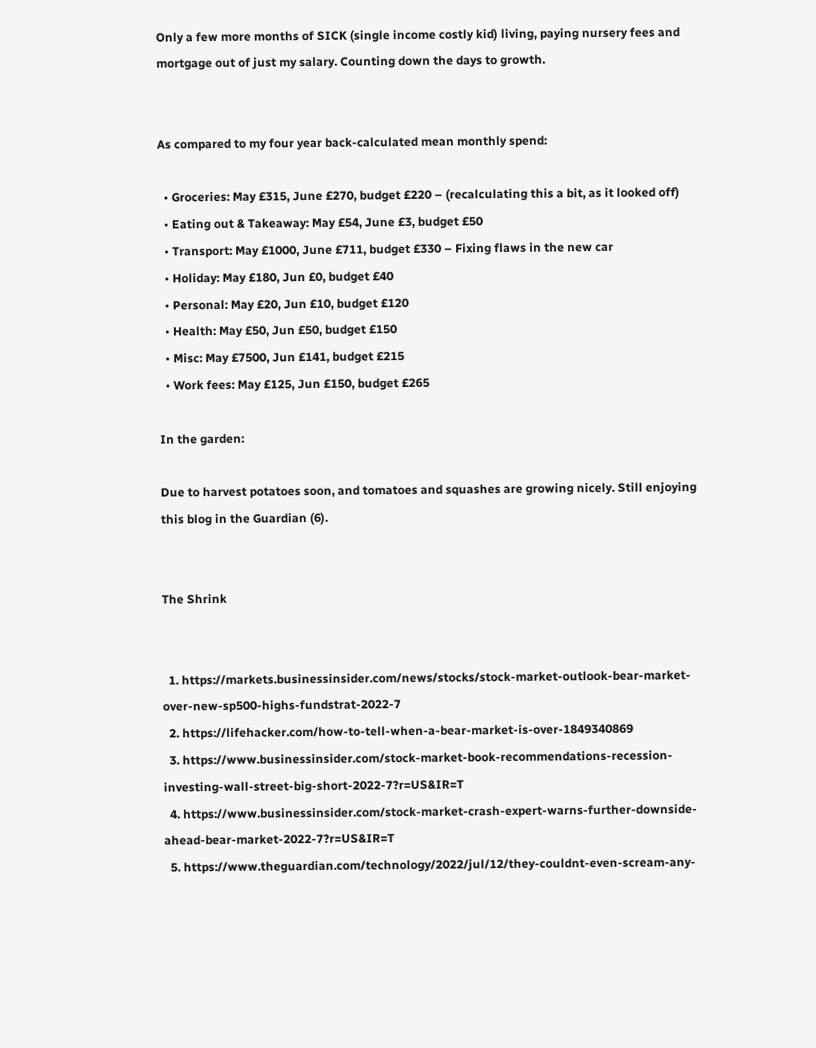Only a few more months of SICK (single income costly kid) living, paying nursery fees and mortgage out of just my salary. Counting down the days to growth.


As compared to my four year back-calculated mean monthly spend:

  • Groceries: May £315, June £270, budget £220 – (recalculating this a bit, as it looked off)
  • Eating out & Takeaway: May £54, June £3, budget £50
  • Transport: May £1000, June £711, budget £330 – Fixing flaws in the new car
  • Holiday: May £180, Jun £0, budget £40
  • Personal: May £20, Jun £10, budget £120
  • Health: May £50, Jun £50, budget £150
  • Misc: May £7500, Jun £141, budget £215
  • Work fees: May £125, Jun £150, budget £265

In the garden:

Due to harvest potatoes soon, and tomatoes and squashes are growing nicely. Still enjoying this blog in the Guardian (6).


The Shrink


  1. https://markets.businessinsider.com/news/stocks/stock-market-outlook-bear-market-over-new-sp500-highs-fundstrat-2022-7
  2. https://lifehacker.com/how-to-tell-when-a-bear-market-is-over-1849340869
  3. https://www.businessinsider.com/stock-market-book-recommendations-recession-investing-wall-street-big-short-2022-7?r=US&IR=T
  4. https://www.businessinsider.com/stock-market-crash-expert-warns-further-downside-ahead-bear-market-2022-7?r=US&IR=T
  5. https://www.theguardian.com/technology/2022/jul/12/they-couldnt-even-scream-any-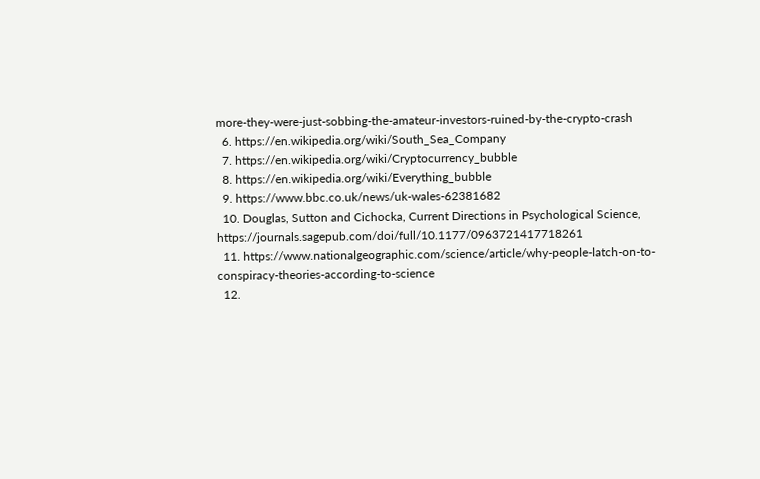more-they-were-just-sobbing-the-amateur-investors-ruined-by-the-crypto-crash
  6. https://en.wikipedia.org/wiki/South_Sea_Company
  7. https://en.wikipedia.org/wiki/Cryptocurrency_bubble
  8. https://en.wikipedia.org/wiki/Everything_bubble
  9. https://www.bbc.co.uk/news/uk-wales-62381682
  10. Douglas, Sutton and Cichocka, Current Directions in Psychological Science, https://journals.sagepub.com/doi/full/10.1177/0963721417718261
  11. https://www.nationalgeographic.com/science/article/why-people-latch-on-to-conspiracy-theories-according-to-science
  12.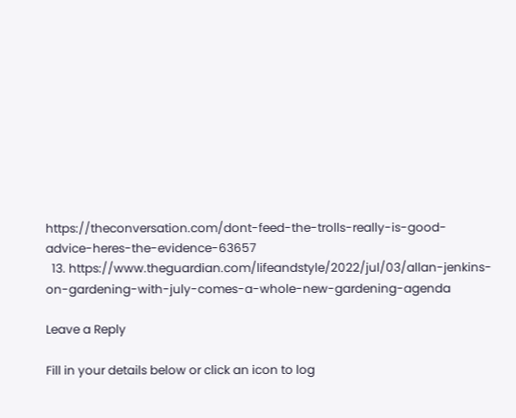https://theconversation.com/dont-feed-the-trolls-really-is-good-advice-heres-the-evidence-63657
  13. https://www.theguardian.com/lifeandstyle/2022/jul/03/allan-jenkins-on-gardening-with-july-comes-a-whole-new-gardening-agenda

Leave a Reply

Fill in your details below or click an icon to log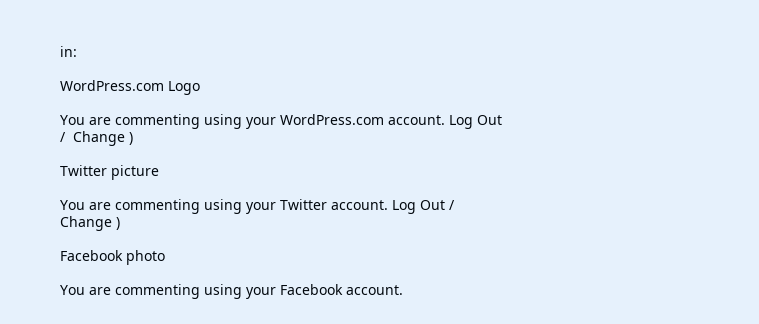in:

WordPress.com Logo

You are commenting using your WordPress.com account. Log Out /  Change )

Twitter picture

You are commenting using your Twitter account. Log Out /  Change )

Facebook photo

You are commenting using your Facebook account.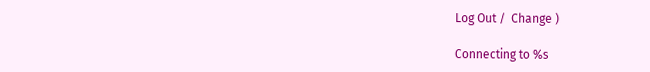Log Out /  Change )

Connecting to %s